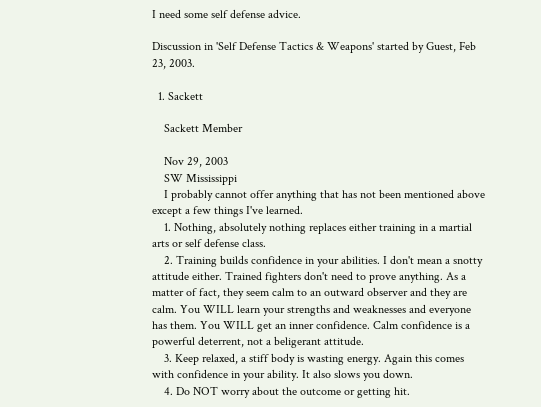I need some self defense advice.

Discussion in 'Self Defense Tactics & Weapons' started by Guest, Feb 23, 2003.

  1. Sackett

    Sackett Member

    Nov 29, 2003
    SW Mississippi
    I probably cannot offer anything that has not been mentioned above except a few things I've learned.
    1. Nothing, absolutely nothing replaces either training in a martial arts or self defense class.
    2. Training builds confidence in your abilities. I don't mean a snotty attitude either. Trained fighters don't need to prove anything. As a matter of fact, they seem calm to an outward observer and they are calm. You WILL learn your strengths and weaknesses and everyone has them. You WILL get an inner confidence. Calm confidence is a powerful deterrent, not a beligerant attitude.
    3. Keep relaxed, a stiff body is wasting energy. Again this comes with confidence in your ability. It also slows you down.
    4. Do NOT worry about the outcome or getting hit.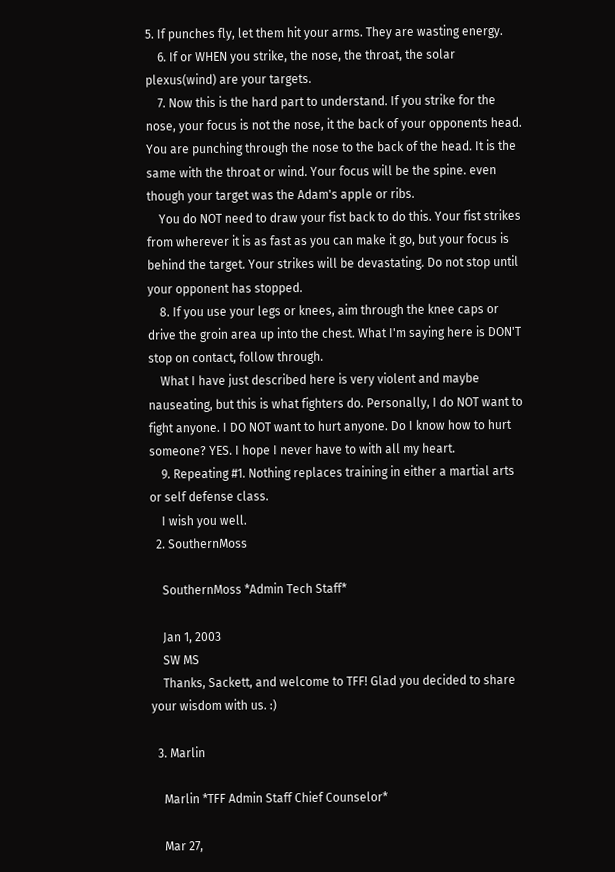5. If punches fly, let them hit your arms. They are wasting energy.
    6. If or WHEN you strike, the nose, the throat, the solar plexus(wind) are your targets.
    7. Now this is the hard part to understand. If you strike for the nose, your focus is not the nose, it the back of your opponents head. You are punching through the nose to the back of the head. It is the same with the throat or wind. Your focus will be the spine. even though your target was the Adam's apple or ribs.
    You do NOT need to draw your fist back to do this. Your fist strikes from wherever it is as fast as you can make it go, but your focus is behind the target. Your strikes will be devastating. Do not stop until your opponent has stopped.
    8. If you use your legs or knees, aim through the knee caps or drive the groin area up into the chest. What I'm saying here is DON'T stop on contact, follow through.
    What I have just described here is very violent and maybe nauseating, but this is what fighters do. Personally, I do NOT want to fight anyone. I DO NOT want to hurt anyone. Do I know how to hurt someone? YES. I hope I never have to with all my heart.
    9. Repeating #1. Nothing replaces training in either a martial arts or self defense class.
    I wish you well.
  2. SouthernMoss

    SouthernMoss *Admin Tech Staff*

    Jan 1, 2003
    SW MS
    Thanks, Sackett, and welcome to TFF! Glad you decided to share your wisdom with us. :)

  3. Marlin

    Marlin *TFF Admin Staff Chief Counselor*

    Mar 27,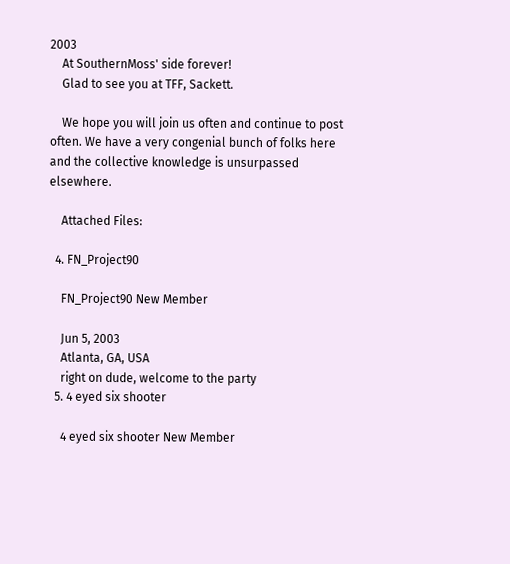2003
    At SouthernMoss' side forever!
    Glad to see you at TFF, Sackett.

    We hope you will join us often and continue to post often. We have a very congenial bunch of folks here and the collective knowledge is unsurpassed elsewhere.

    Attached Files:

  4. FN_Project90

    FN_Project90 New Member

    Jun 5, 2003
    Atlanta, GA, USA
    right on dude, welcome to the party
  5. 4 eyed six shooter

    4 eyed six shooter New Member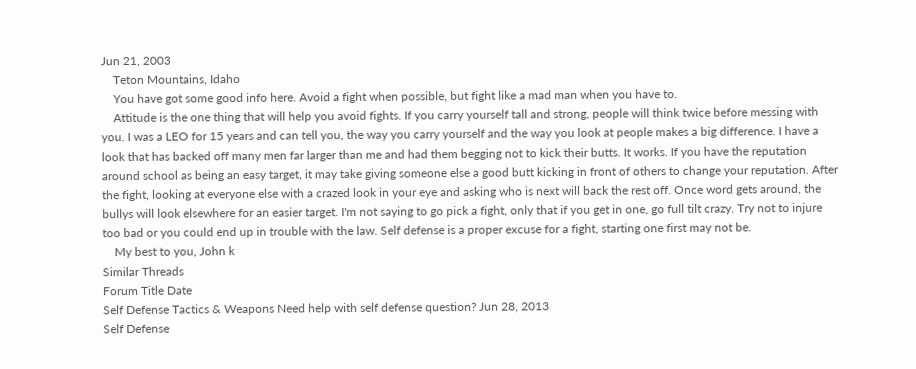Jun 21, 2003
    Teton Mountains, Idaho
    You have got some good info here. Avoid a fight when possible, but fight like a mad man when you have to.
    Attitude is the one thing that will help you avoid fights. If you carry yourself tall and strong, people will think twice before messing with you. I was a LEO for 15 years and can tell you, the way you carry yourself and the way you look at people makes a big difference. I have a look that has backed off many men far larger than me and had them begging not to kick their butts. It works. If you have the reputation around school as being an easy target, it may take giving someone else a good butt kicking in front of others to change your reputation. After the fight, looking at everyone else with a crazed look in your eye and asking who is next will back the rest off. Once word gets around, the bullys will look elsewhere for an easier target. I'm not saying to go pick a fight, only that if you get in one, go full tilt crazy. Try not to injure too bad or you could end up in trouble with the law. Self defense is a proper excuse for a fight, starting one first may not be.
    My best to you, John k
Similar Threads
Forum Title Date
Self Defense Tactics & Weapons Need help with self defense question? Jun 28, 2013
Self Defense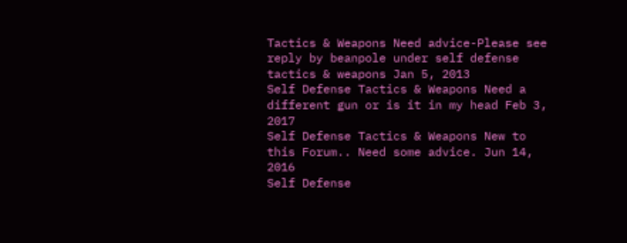Tactics & Weapons Need advice-Please see reply by beanpole under self defense tactics & weapons Jan 5, 2013
Self Defense Tactics & Weapons Need a different gun or is it in my head Feb 3, 2017
Self Defense Tactics & Weapons New to this Forum.. Need some advice. Jun 14, 2016
Self Defense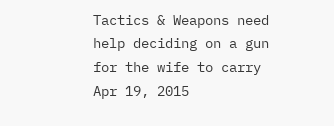Tactics & Weapons need help deciding on a gun for the wife to carry Apr 19, 2015